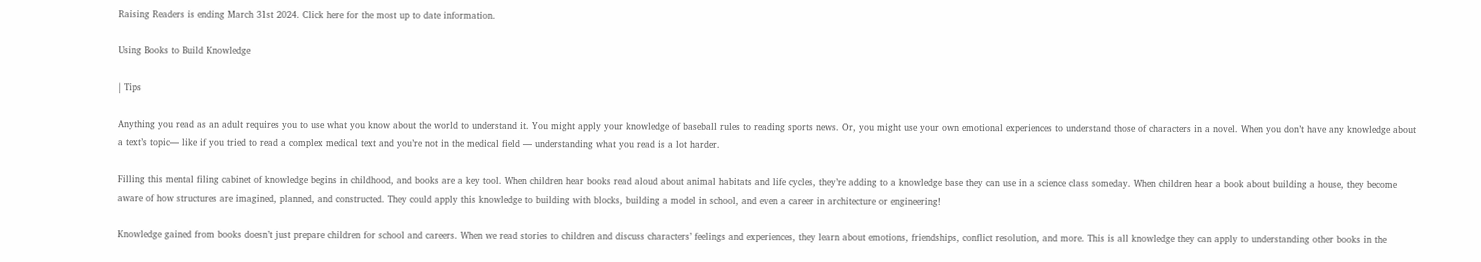Raising Readers is ending March 31st 2024. Click here for the most up to date information.

Using Books to Build Knowledge

| Tips

Anything you read as an adult requires you to use what you know about the world to understand it. You might apply your knowledge of baseball rules to reading sports news. Or, you might use your own emotional experiences to understand those of characters in a novel. When you don’t have any knowledge about a text’s topic— like if you tried to read a complex medical text and you’re not in the medical field — understanding what you read is a lot harder.

Filling this mental filing cabinet of knowledge begins in childhood, and books are a key tool. When children hear books read aloud about animal habitats and life cycles, they’re adding to a knowledge base they can use in a science class someday. When children hear a book about building a house, they become aware of how structures are imagined, planned, and constructed. They could apply this knowledge to building with blocks, building a model in school, and even a career in architecture or engineering!

Knowledge gained from books doesn’t just prepare children for school and careers. When we read stories to children and discuss characters’ feelings and experiences, they learn about emotions, friendships, conflict resolution, and more. This is all knowledge they can apply to understanding other books in the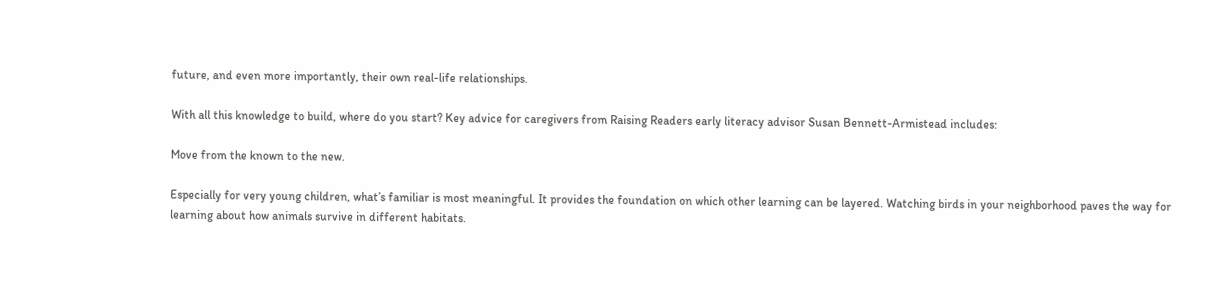future, and even more importantly, their own real-life relationships.

With all this knowledge to build, where do you start? Key advice for caregivers from Raising Readers early literacy advisor Susan Bennett-Armistead includes:

Move from the known to the new.

Especially for very young children, what’s familiar is most meaningful. It provides the foundation on which other learning can be layered. Watching birds in your neighborhood paves the way for learning about how animals survive in different habitats.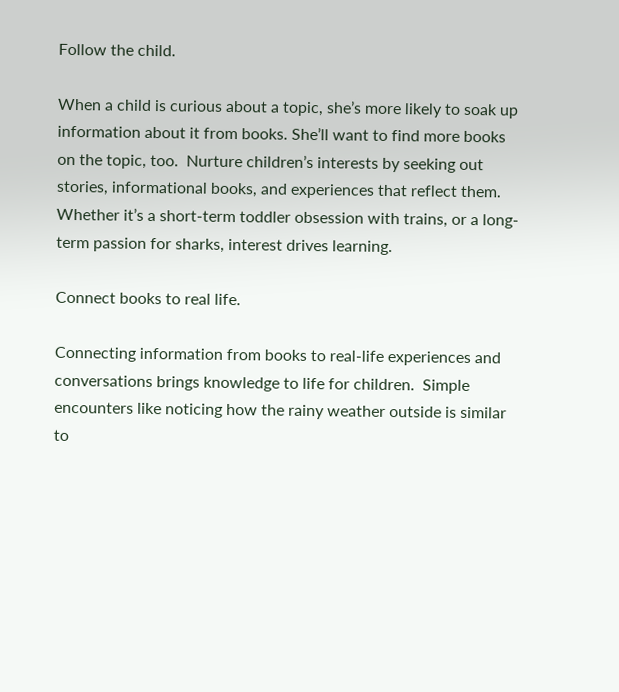Follow the child.

When a child is curious about a topic, she’s more likely to soak up information about it from books. She’ll want to find more books on the topic, too.  Nurture children’s interests by seeking out stories, informational books, and experiences that reflect them. Whether it’s a short-term toddler obsession with trains, or a long-term passion for sharks, interest drives learning.

Connect books to real life.

Connecting information from books to real-life experiences and conversations brings knowledge to life for children.  Simple encounters like noticing how the rainy weather outside is similar to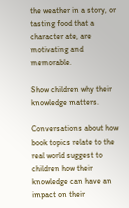the weather in a story, or tasting food that a character ate, are motivating and memorable.

Show children why their knowledge matters.

Conversations about how book topics relate to the real world suggest to children how their knowledge can have an impact on their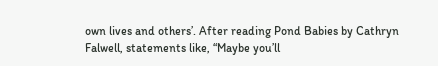own lives and others’. After reading Pond Babies by Cathryn Falwell, statements like, “Maybe you’ll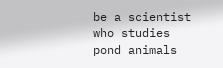be a scientist who studies pond animals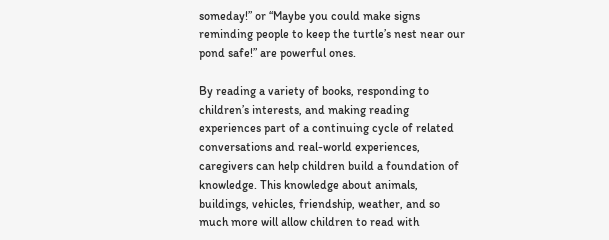someday!” or “Maybe you could make signs reminding people to keep the turtle’s nest near our pond safe!” are powerful ones.

By reading a variety of books, responding to children’s interests, and making reading experiences part of a continuing cycle of related conversations and real-world experiences, caregivers can help children build a foundation of knowledge. This knowledge about animals, buildings, vehicles, friendship, weather, and so much more will allow children to read with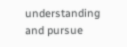understanding and pursue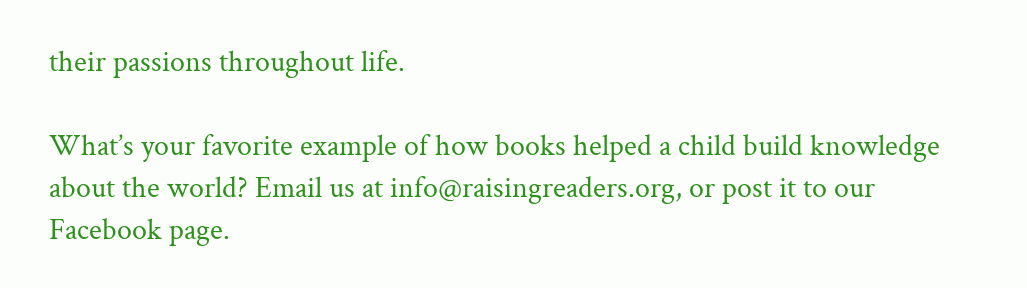their passions throughout life.

What’s your favorite example of how books helped a child build knowledge about the world? Email us at info@raisingreaders.org, or post it to our Facebook page.